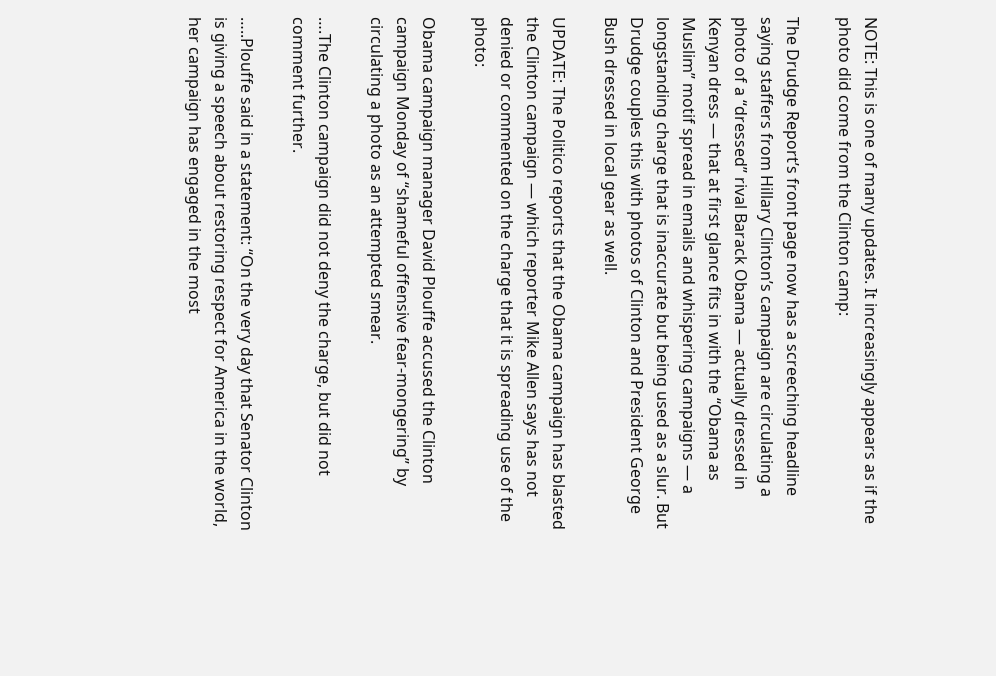NOTE: This is one of many updates. It increasingly appears as if the photo did come from the Clinton camp:

The Drudge Report’s front page now has a screeching headline saying staffers from Hillary Clinton’s campaign are circulating a photo of a “dressed” rival Barack Obama — actually dressed in Kenyan dress — that at first glance fits in with the “Obama as Muslim” motif spread in emails and whispering campaigns — a longstanding charge that is inaccurate but being used as a slur. But Drudge couples this with photos of Clinton and President George Bush dressed in local gear as well.

UPDATE: The Politico reports that the Obama campaign has blasted the Clinton campaign — which reporter Mike Allen says has not denied or commented on the charge that it is spreading use of the photo:

Obama campaign manager David Plouffe accused the Clinton campaign Monday of “shameful offensive fear-mongering” by circulating a photo as an attempted smear.

….The Clinton campaign did not deny the charge, but did not comment further.

…..Plouffe said in a statement: “On the very day that Senator Clinton is giving a speech about restoring respect for America in the world, her campaign has engaged in the most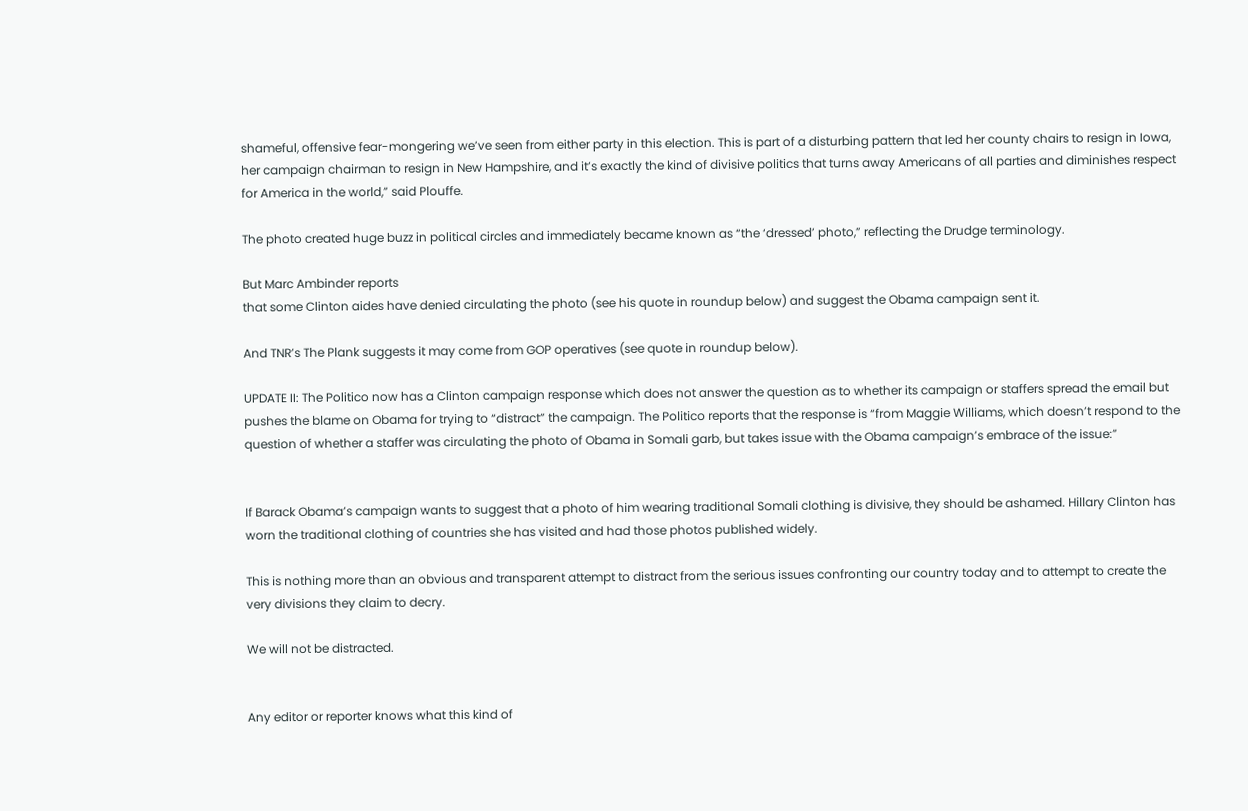shameful, offensive fear-mongering we’ve seen from either party in this election. This is part of a disturbing pattern that led her county chairs to resign in Iowa, her campaign chairman to resign in New Hampshire, and it’s exactly the kind of divisive politics that turns away Americans of all parties and diminishes respect for America in the world,” said Plouffe.

The photo created huge buzz in political circles and immediately became known as “the ‘dressed’ photo,” reflecting the Drudge terminology.

But Marc Ambinder reports
that some Clinton aides have denied circulating the photo (see his quote in roundup below) and suggest the Obama campaign sent it.

And TNR’s The Plank suggests it may come from GOP operatives (see quote in roundup below).

UPDATE II: The Politico now has a Clinton campaign response which does not answer the question as to whether its campaign or staffers spread the email but pushes the blame on Obama for trying to “distract” the campaign. The Politico reports that the response is “from Maggie Williams, which doesn’t respond to the question of whether a staffer was circulating the photo of Obama in Somali garb, but takes issue with the Obama campaign’s embrace of the issue:”


If Barack Obama’s campaign wants to suggest that a photo of him wearing traditional Somali clothing is divisive, they should be ashamed. Hillary Clinton has worn the traditional clothing of countries she has visited and had those photos published widely.

This is nothing more than an obvious and transparent attempt to distract from the serious issues confronting our country today and to attempt to create the very divisions they claim to decry.

We will not be distracted.


Any editor or reporter knows what this kind of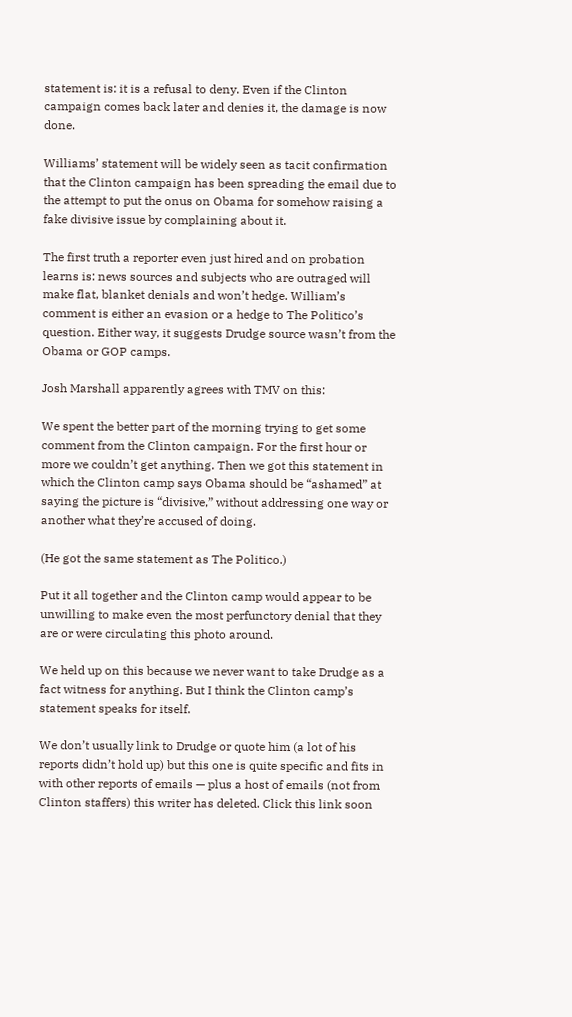statement is: it is a refusal to deny. Even if the Clinton campaign comes back later and denies it, the damage is now done.

Williams’ statement will be widely seen as tacit confirmation that the Clinton campaign has been spreading the email due to the attempt to put the onus on Obama for somehow raising a fake divisive issue by complaining about it.

The first truth a reporter even just hired and on probation learns is: news sources and subjects who are outraged will make flat, blanket denials and won’t hedge. William’s comment is either an evasion or a hedge to The Politico’s question. Either way, it suggests Drudge source wasn’t from the Obama or GOP camps.

Josh Marshall apparently agrees with TMV on this:

We spent the better part of the morning trying to get some comment from the Clinton campaign. For the first hour or more we couldn’t get anything. Then we got this statement in which the Clinton camp says Obama should be “ashamed” at saying the picture is “divisive,” without addressing one way or another what they’re accused of doing.

(He got the same statement as The Politico.)

Put it all together and the Clinton camp would appear to be unwilling to make even the most perfunctory denial that they are or were circulating this photo around.

We held up on this because we never want to take Drudge as a fact witness for anything. But I think the Clinton camp’s statement speaks for itself.

We don’t usually link to Drudge or quote him (a lot of his reports didn’t hold up) but this one is quite specific and fits in with other reports of emails — plus a host of emails (not from Clinton staffers) this writer has deleted. Click this link soon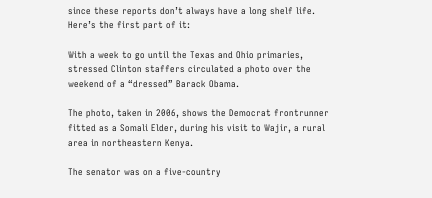since these reports don’t always have a long shelf life. Here’s the first part of it:

With a week to go until the Texas and Ohio primaries, stressed Clinton staffers circulated a photo over the weekend of a “dressed” Barack Obama.

The photo, taken in 2006, shows the Democrat frontrunner fitted as a Somali Elder, during his visit to Wajir, a rural area in northeastern Kenya.

The senator was on a five-country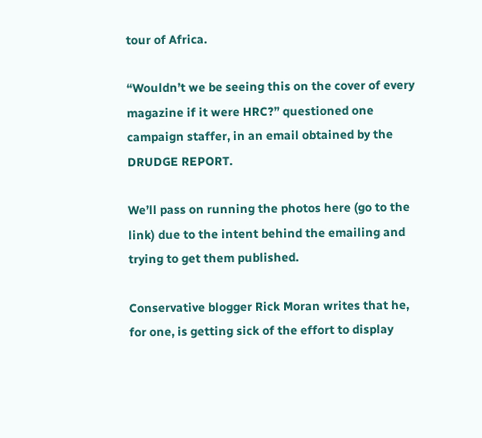tour of Africa.

“Wouldn’t we be seeing this on the cover of every magazine if it were HRC?” questioned one campaign staffer, in an email obtained by the DRUDGE REPORT.

We’ll pass on running the photos here (go to the link) due to the intent behind the emailing and trying to get them published.

Conservative blogger Rick Moran writes that he, for one, is getting sick of the effort to display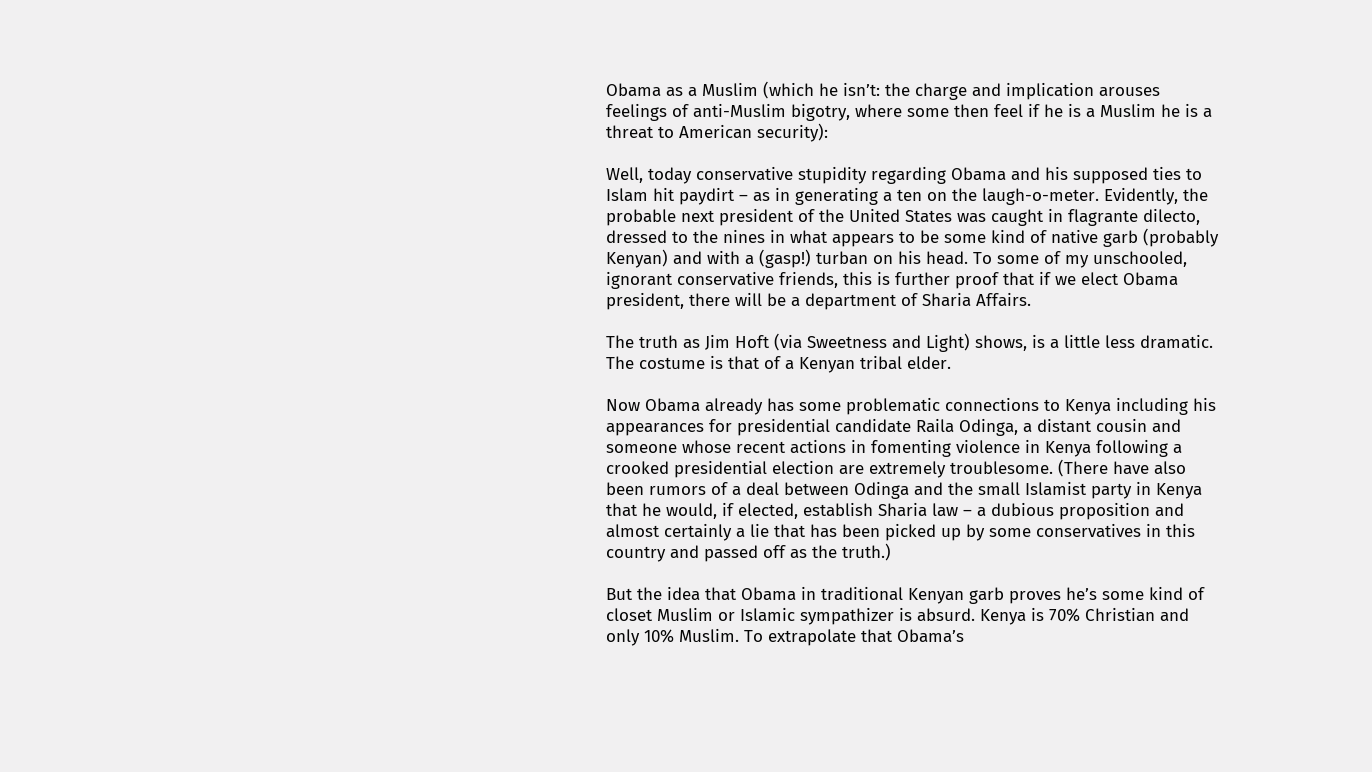Obama as a Muslim (which he isn’t: the charge and implication arouses feelings of anti-Muslim bigotry, where some then feel if he is a Muslim he is a threat to American security):

Well, today conservative stupidity regarding Obama and his supposed ties to Islam hit paydirt – as in generating a ten on the laugh-o-meter. Evidently, the probable next president of the United States was caught in flagrante dilecto, dressed to the nines in what appears to be some kind of native garb (probably Kenyan) and with a (gasp!) turban on his head. To some of my unschooled, ignorant conservative friends, this is further proof that if we elect Obama president, there will be a department of Sharia Affairs.

The truth as Jim Hoft (via Sweetness and Light) shows, is a little less dramatic. The costume is that of a Kenyan tribal elder.

Now Obama already has some problematic connections to Kenya including his appearances for presidential candidate Raila Odinga, a distant cousin and someone whose recent actions in fomenting violence in Kenya following a crooked presidential election are extremely troublesome. (There have also been rumors of a deal between Odinga and the small Islamist party in Kenya that he would, if elected, establish Sharia law – a dubious proposition and almost certainly a lie that has been picked up by some conservatives in this country and passed off as the truth.)

But the idea that Obama in traditional Kenyan garb proves he’s some kind of closet Muslim or Islamic sympathizer is absurd. Kenya is 70% Christian and only 10% Muslim. To extrapolate that Obama’s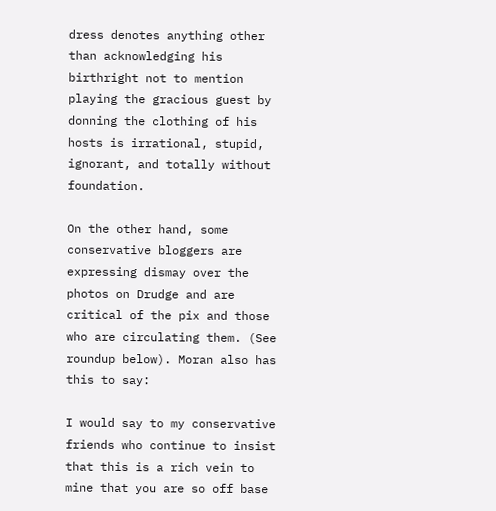dress denotes anything other than acknowledging his birthright not to mention playing the gracious guest by donning the clothing of his hosts is irrational, stupid, ignorant, and totally without foundation.

On the other hand, some conservative bloggers are expressing dismay over the photos on Drudge and are critical of the pix and those who are circulating them. (See roundup below). Moran also has this to say:

I would say to my conservative friends who continue to insist that this is a rich vein to mine that you are so off base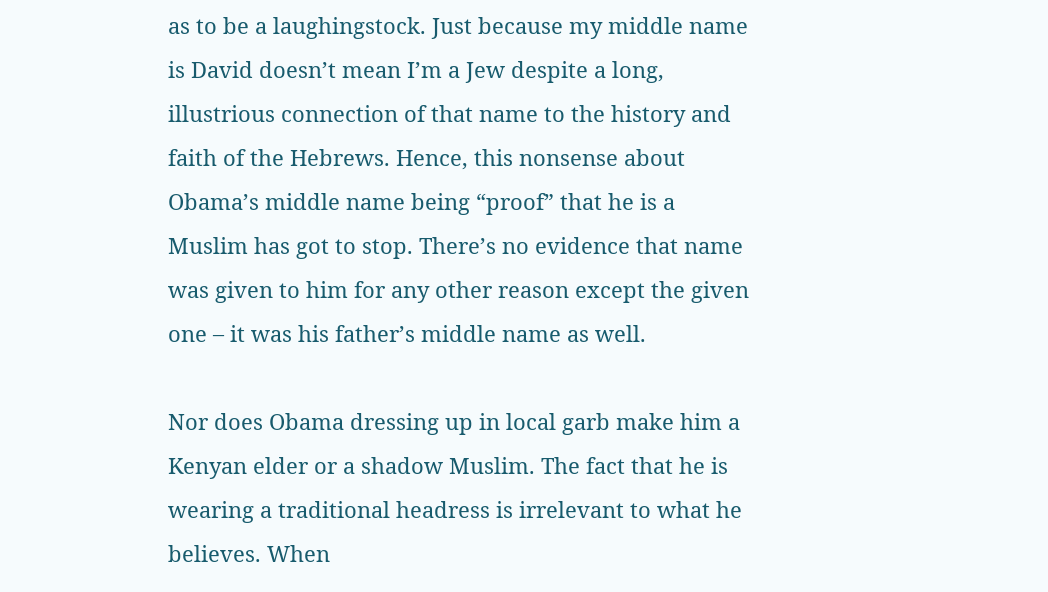as to be a laughingstock. Just because my middle name is David doesn’t mean I’m a Jew despite a long, illustrious connection of that name to the history and faith of the Hebrews. Hence, this nonsense about Obama’s middle name being “proof” that he is a Muslim has got to stop. There’s no evidence that name was given to him for any other reason except the given one – it was his father’s middle name as well.

Nor does Obama dressing up in local garb make him a Kenyan elder or a shadow Muslim. The fact that he is wearing a traditional headress is irrelevant to what he believes. When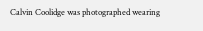Calvin Coolidge was photographed wearing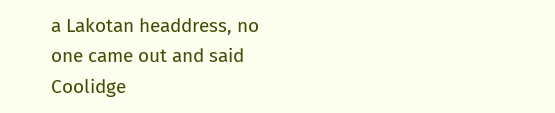a Lakotan headdress, no one came out and said Coolidge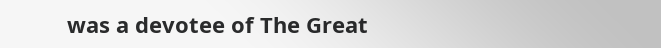was a devotee of The Great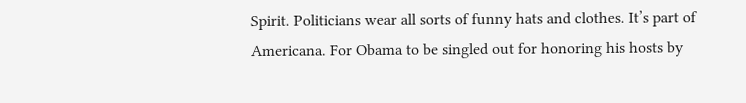Spirit. Politicians wear all sorts of funny hats and clothes. It’s part of Americana. For Obama to be singled out for honoring his hosts by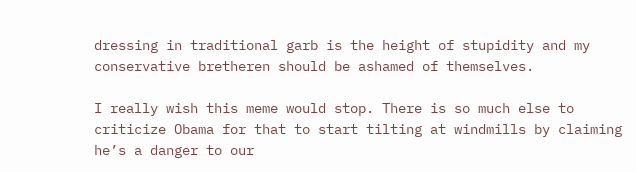dressing in traditional garb is the height of stupidity and my conservative bretheren should be ashamed of themselves.

I really wish this meme would stop. There is so much else to criticize Obama for that to start tilting at windmills by claiming he’s a danger to our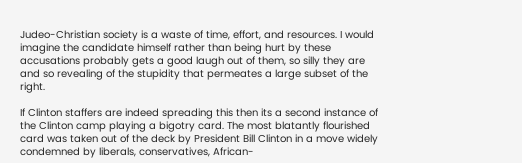Judeo-Christian society is a waste of time, effort, and resources. I would imagine the candidate himself rather than being hurt by these accusations probably gets a good laugh out of them, so silly they are and so revealing of the stupidity that permeates a large subset of the right.

If Clinton staffers are indeed spreading this then its a second instance of the Clinton camp playing a bigotry card. The most blatantly flourished card was taken out of the deck by President Bill Clinton in a move widely condemned by liberals, conservatives, African-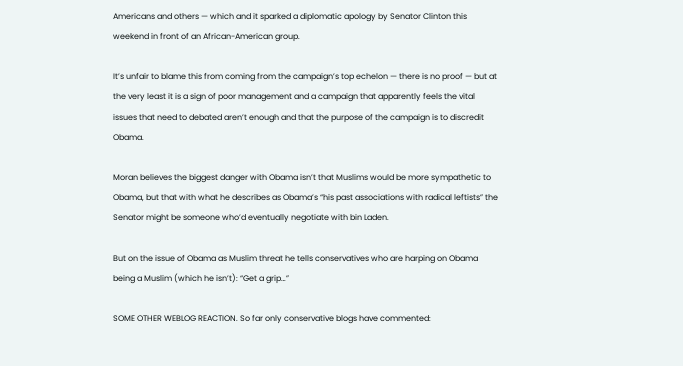Americans and others — which and it sparked a diplomatic apology by Senator Clinton this weekend in front of an African-American group.

It’s unfair to blame this from coming from the campaign’s top echelon — there is no proof — but at the very least it is a sign of poor management and a campaign that apparently feels the vital issues that need to debated aren’t enough and that the purpose of the campaign is to discredit Obama.

Moran believes the biggest danger with Obama isn’t that Muslims would be more sympathetic to Obama, but that with what he describes as Obama’s “his past associations with radical leftists” the Senator might be someone who’d eventually negotiate with bin Laden.

But on the issue of Obama as Muslim threat he tells conservatives who are harping on Obama being a Muslim (which he isn’t): “Get a grip…”

SOME OTHER WEBLOG REACTION. So far only conservative blogs have commented: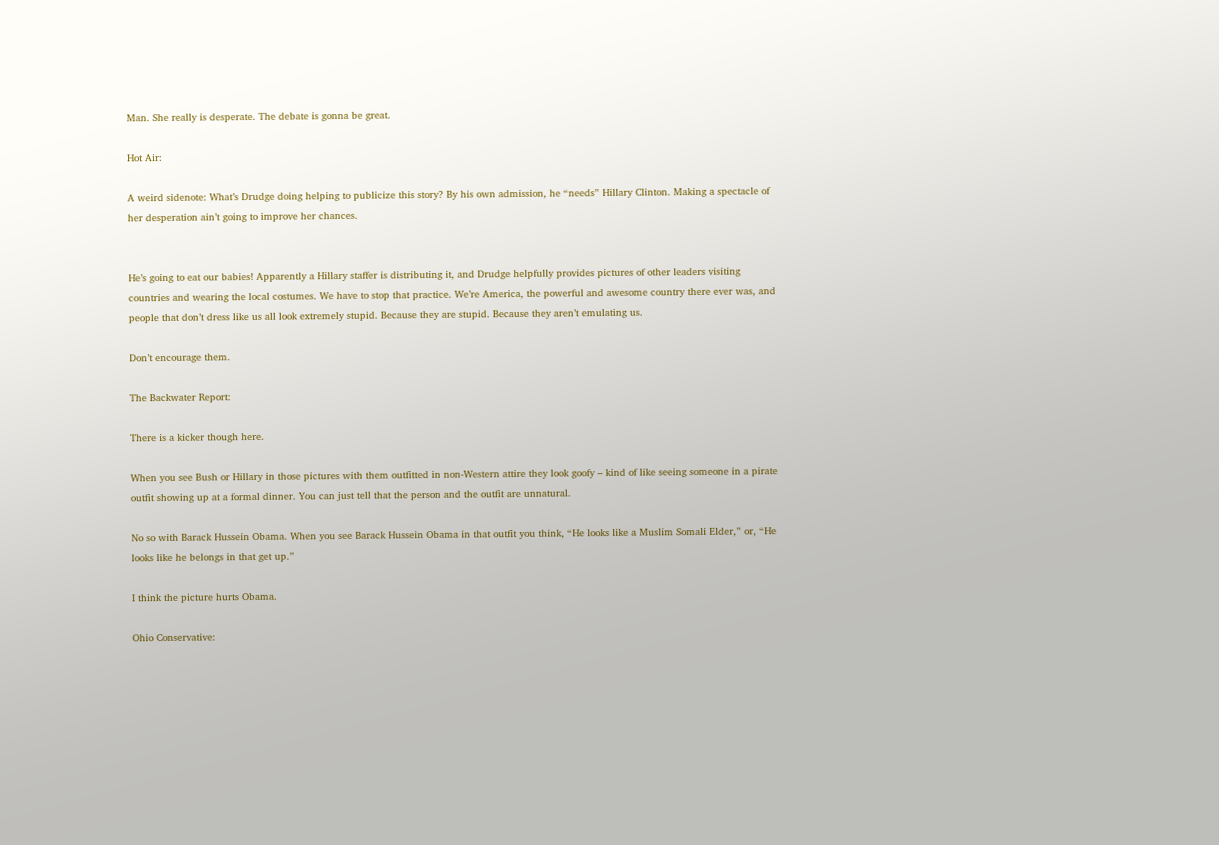Man. She really is desperate. The debate is gonna be great.

Hot Air:

A weird sidenote: What’s Drudge doing helping to publicize this story? By his own admission, he “needs” Hillary Clinton. Making a spectacle of her desperation ain’t going to improve her chances.


He’s going to eat our babies! Apparently a Hillary staffer is distributing it, and Drudge helpfully provides pictures of other leaders visiting countries and wearing the local costumes. We have to stop that practice. We’re America, the powerful and awesome country there ever was, and people that don’t dress like us all look extremely stupid. Because they are stupid. Because they aren’t emulating us.

Don’t encourage them.

The Backwater Report:

There is a kicker though here.

When you see Bush or Hillary in those pictures with them outfitted in non-Western attire they look goofy – kind of like seeing someone in a pirate outfit showing up at a formal dinner. You can just tell that the person and the outfit are unnatural.

No so with Barack Hussein Obama. When you see Barack Hussein Obama in that outfit you think, “He looks like a Muslim Somali Elder,” or, “He looks like he belongs in that get up.”

I think the picture hurts Obama.

Ohio Conservative: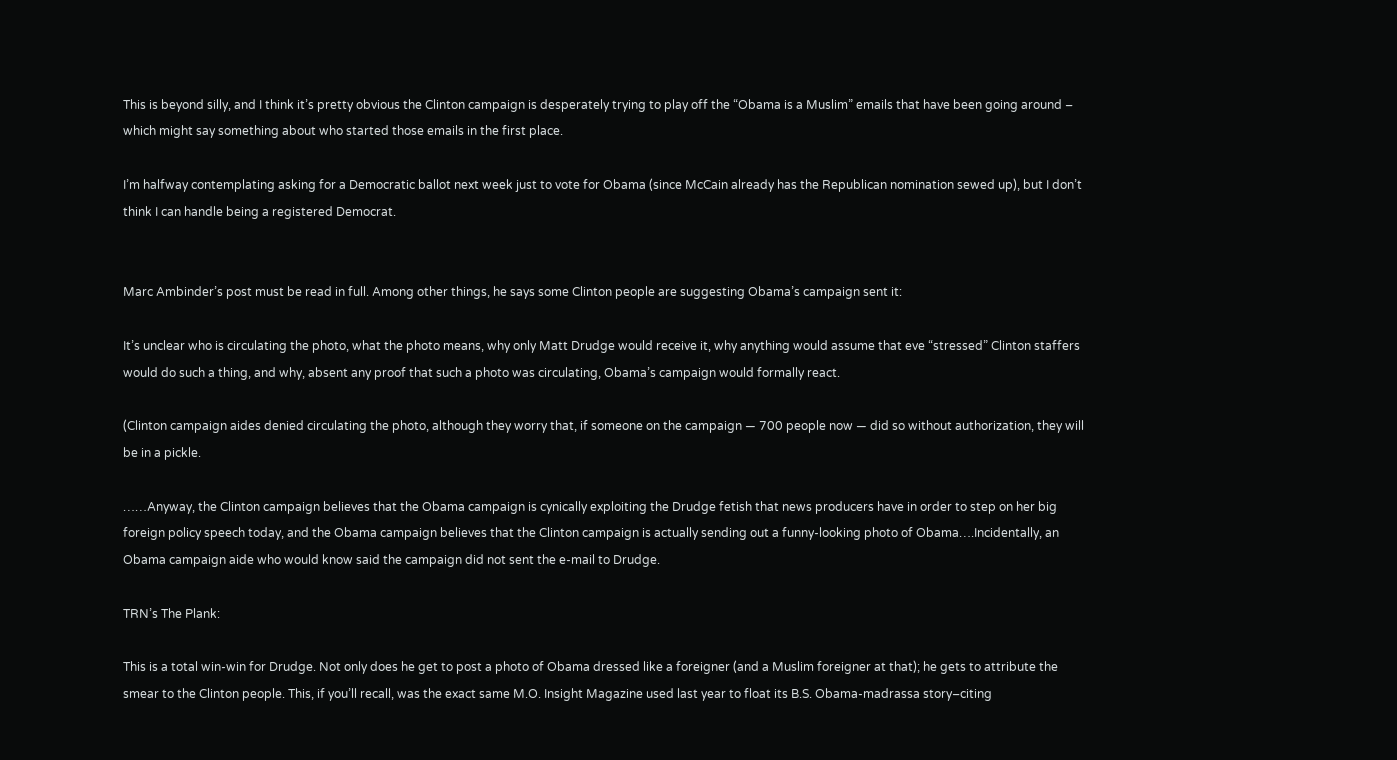This is beyond silly, and I think it’s pretty obvious the Clinton campaign is desperately trying to play off the “Obama is a Muslim” emails that have been going around – which might say something about who started those emails in the first place.

I’m halfway contemplating asking for a Democratic ballot next week just to vote for Obama (since McCain already has the Republican nomination sewed up), but I don’t think I can handle being a registered Democrat.


Marc Ambinder’s post must be read in full. Among other things, he says some Clinton people are suggesting Obama’s campaign sent it:

It’s unclear who is circulating the photo, what the photo means, why only Matt Drudge would receive it, why anything would assume that eve “stressed” Clinton staffers would do such a thing, and why, absent any proof that such a photo was circulating, Obama’s campaign would formally react.

(Clinton campaign aides denied circulating the photo, although they worry that, if someone on the campaign — 700 people now — did so without authorization, they will be in a pickle.

……Anyway, the Clinton campaign believes that the Obama campaign is cynically exploiting the Drudge fetish that news producers have in order to step on her big foreign policy speech today, and the Obama campaign believes that the Clinton campaign is actually sending out a funny-looking photo of Obama….Incidentally, an Obama campaign aide who would know said the campaign did not sent the e-mail to Drudge.

TRN’s The Plank:

This is a total win-win for Drudge. Not only does he get to post a photo of Obama dressed like a foreigner (and a Muslim foreigner at that); he gets to attribute the smear to the Clinton people. This, if you’ll recall, was the exact same M.O. Insight Magazine used last year to float its B.S. Obama-madrassa story–citing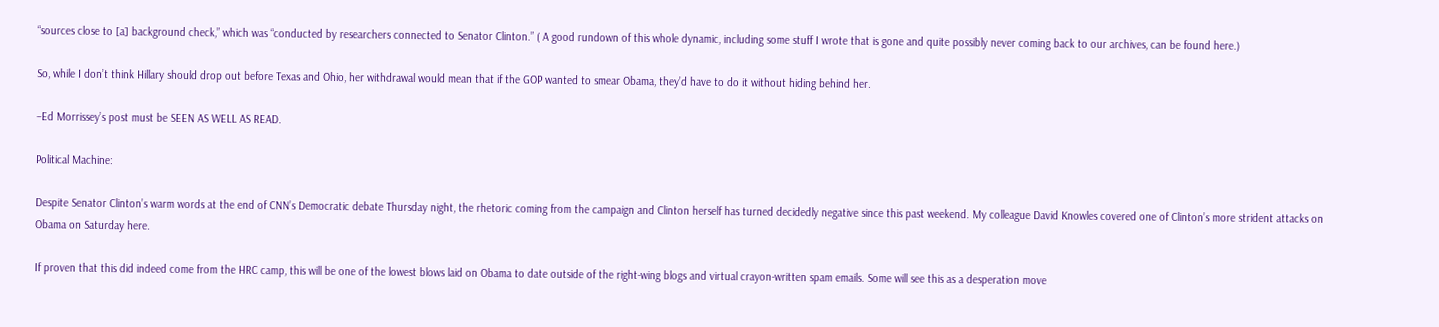“sources close to [a] background check,” which was “conducted by researchers connected to Senator Clinton.” ( A good rundown of this whole dynamic, including some stuff I wrote that is gone and quite possibly never coming back to our archives, can be found here.)

So, while I don’t think Hillary should drop out before Texas and Ohio, her withdrawal would mean that if the GOP wanted to smear Obama, they’d have to do it without hiding behind her.

–Ed Morrissey’s post must be SEEN AS WELL AS READ.

Political Machine:

Despite Senator Clinton’s warm words at the end of CNN’s Democratic debate Thursday night, the rhetoric coming from the campaign and Clinton herself has turned decidedly negative since this past weekend. My colleague David Knowles covered one of Clinton’s more strident attacks on Obama on Saturday here.

If proven that this did indeed come from the HRC camp, this will be one of the lowest blows laid on Obama to date outside of the right-wing blogs and virtual crayon-written spam emails. Some will see this as a desperation move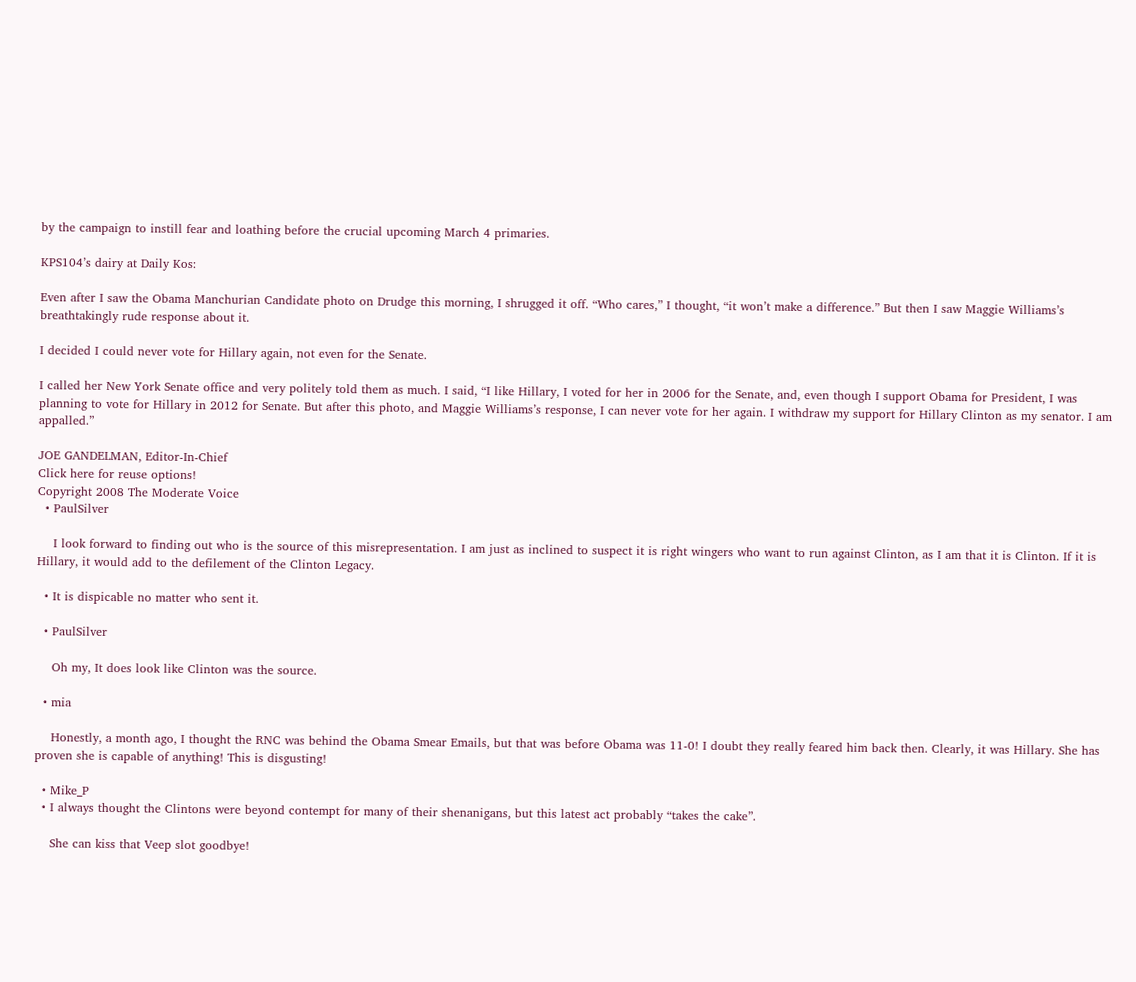by the campaign to instill fear and loathing before the crucial upcoming March 4 primaries.

KPS104’s dairy at Daily Kos:

Even after I saw the Obama Manchurian Candidate photo on Drudge this morning, I shrugged it off. “Who cares,” I thought, “it won’t make a difference.” But then I saw Maggie Williams’s breathtakingly rude response about it.

I decided I could never vote for Hillary again, not even for the Senate.

I called her New York Senate office and very politely told them as much. I said, “I like Hillary, I voted for her in 2006 for the Senate, and, even though I support Obama for President, I was planning to vote for Hillary in 2012 for Senate. But after this photo, and Maggie Williams’s response, I can never vote for her again. I withdraw my support for Hillary Clinton as my senator. I am appalled.”

JOE GANDELMAN, Editor-In-Chief
Click here for reuse options!
Copyright 2008 The Moderate Voice
  • PaulSilver

    I look forward to finding out who is the source of this misrepresentation. I am just as inclined to suspect it is right wingers who want to run against Clinton, as I am that it is Clinton. If it is Hillary, it would add to the defilement of the Clinton Legacy.

  • It is dispicable no matter who sent it.

  • PaulSilver

    Oh my, It does look like Clinton was the source.

  • mia

    Honestly, a month ago, I thought the RNC was behind the Obama Smear Emails, but that was before Obama was 11-0! I doubt they really feared him back then. Clearly, it was Hillary. She has proven she is capable of anything! This is disgusting!

  • Mike_P
  • I always thought the Clintons were beyond contempt for many of their shenanigans, but this latest act probably “takes the cake”.

    She can kiss that Veep slot goodbye!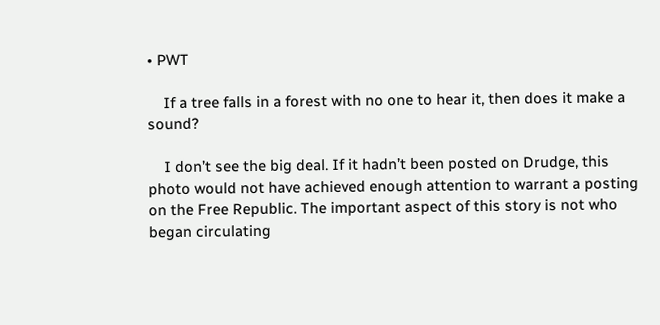• PWT

    If a tree falls in a forest with no one to hear it, then does it make a sound?

    I don’t see the big deal. If it hadn’t been posted on Drudge, this photo would not have achieved enough attention to warrant a posting on the Free Republic. The important aspect of this story is not who began circulating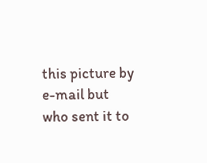this picture by e-mail but who sent it to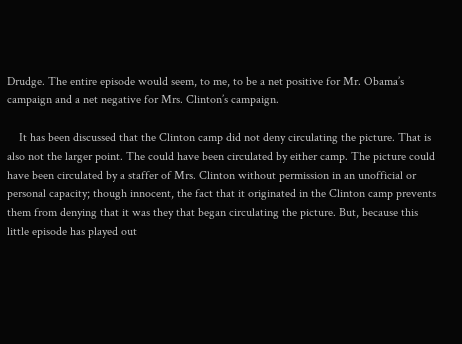Drudge. The entire episode would seem, to me, to be a net positive for Mr. Obama’s campaign and a net negative for Mrs. Clinton’s campaign.

    It has been discussed that the Clinton camp did not deny circulating the picture. That is also not the larger point. The could have been circulated by either camp. The picture could have been circulated by a staffer of Mrs. Clinton without permission in an unofficial or personal capacity; though innocent, the fact that it originated in the Clinton camp prevents them from denying that it was they that began circulating the picture. But, because this little episode has played out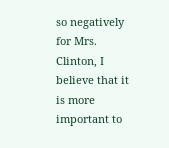so negatively for Mrs. Clinton, I believe that it is more important to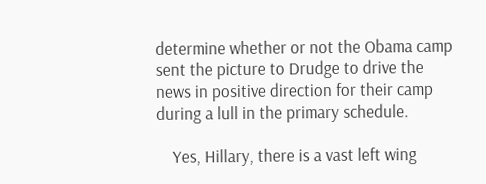determine whether or not the Obama camp sent the picture to Drudge to drive the news in positive direction for their camp during a lull in the primary schedule.

    Yes, Hillary, there is a vast left wing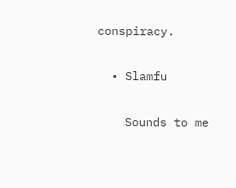conspiracy.

  • Slamfu

    Sounds to me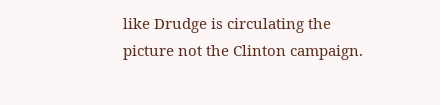like Drudge is circulating the picture not the Clinton campaign.